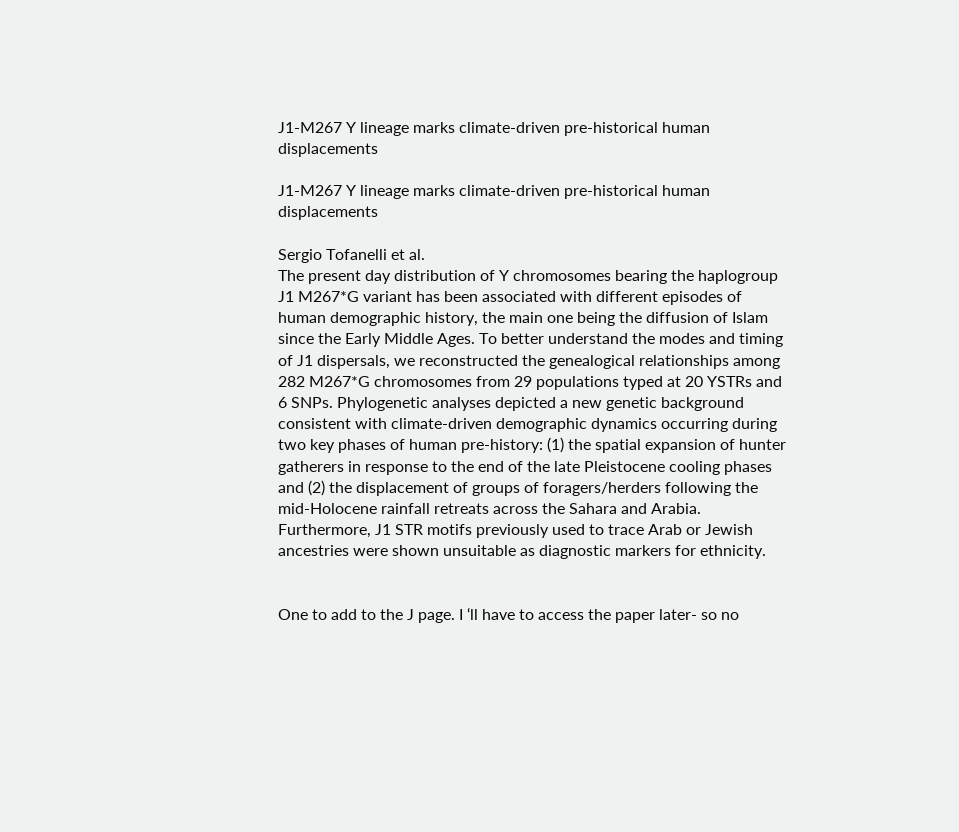J1-M267 Y lineage marks climate-driven pre-historical human displacements

J1-M267 Y lineage marks climate-driven pre-historical human  displacements

Sergio Tofanelli et al.
The present day distribution of Y chromosomes bearing the haplogroup J1 M267*G variant has been associated with different episodes of human demographic history, the main one being the diffusion of Islam since the Early Middle Ages. To better understand the modes and timing of J1 dispersals, we reconstructed the genealogical relationships among 282 M267*G chromosomes from 29 populations typed at 20 YSTRs and 6 SNPs. Phylogenetic analyses depicted a new genetic background consistent with climate-driven demographic dynamics occurring during two key phases of human pre-history: (1) the spatial expansion of hunter gatherers in response to the end of the late Pleistocene cooling phases and (2) the displacement of groups of foragers/herders following the mid-Holocene rainfall retreats across the Sahara and Arabia. Furthermore, J1 STR motifs previously used to trace Arab or Jewish ancestries were shown unsuitable as diagnostic markers for ethnicity.


One to add to the J page. I ‘ll have to access the paper later- so no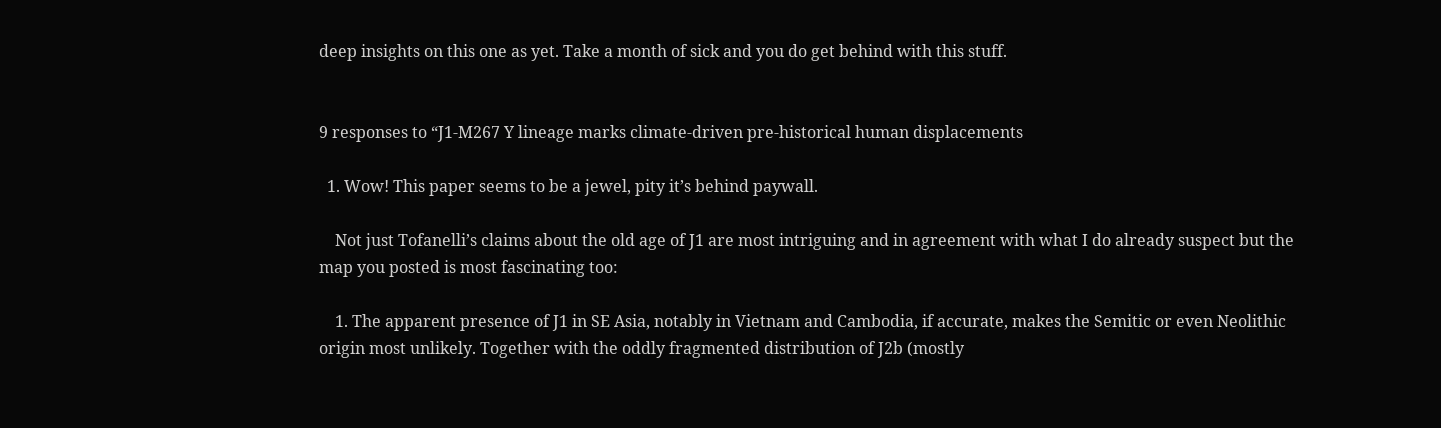deep insights on this one as yet. Take a month of sick and you do get behind with this stuff.


9 responses to “J1-M267 Y lineage marks climate-driven pre-historical human displacements

  1. Wow! This paper seems to be a jewel, pity it’s behind paywall.

    Not just Tofanelli’s claims about the old age of J1 are most intriguing and in agreement with what I do already suspect but the map you posted is most fascinating too:

    1. The apparent presence of J1 in SE Asia, notably in Vietnam and Cambodia, if accurate, makes the Semitic or even Neolithic origin most unlikely. Together with the oddly fragmented distribution of J2b (mostly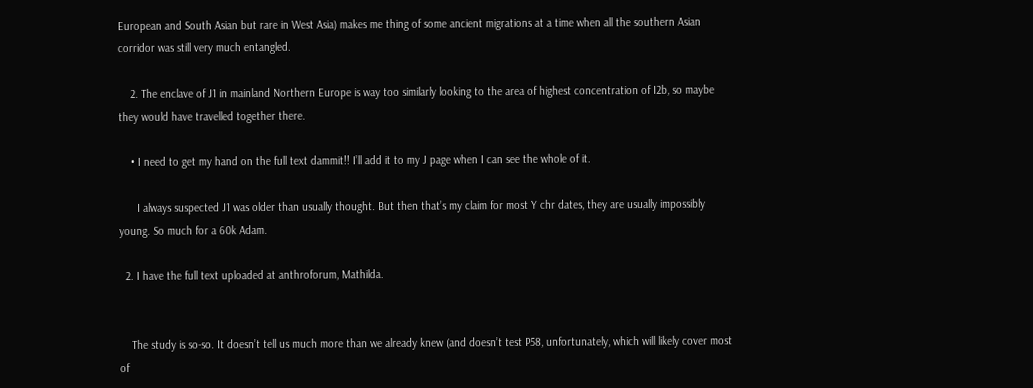European and South Asian but rare in West Asia) makes me thing of some ancient migrations at a time when all the southern Asian corridor was still very much entangled.

    2. The enclave of J1 in mainland Northern Europe is way too similarly looking to the area of highest concentration of I2b, so maybe they would have travelled together there.

    • I need to get my hand on the full text dammit!! I’ll add it to my J page when I can see the whole of it.

      I always suspected J1 was older than usually thought. But then that’s my claim for most Y chr dates, they are usually impossibly young. So much for a 60k Adam.

  2. I have the full text uploaded at anthroforum, Mathilda.


    The study is so-so. It doesn’t tell us much more than we already knew (and doesn’t test P58, unfortunately, which will likely cover most of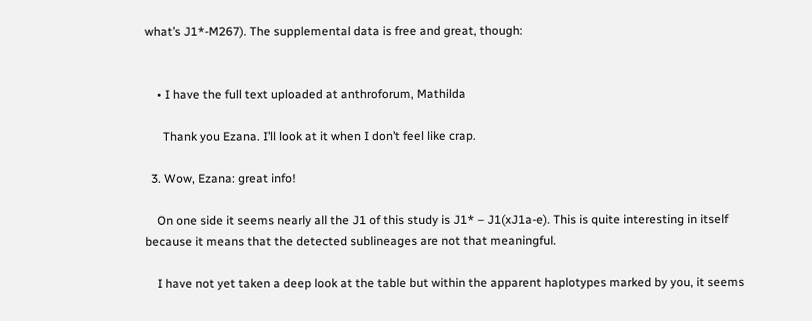what’s J1*-M267). The supplemental data is free and great, though:


    • I have the full text uploaded at anthroforum, Mathilda

      Thank you Ezana. I’ll look at it when I don’t feel like crap.

  3. Wow, Ezana: great info!

    On one side it seems nearly all the J1 of this study is J1* – J1(xJ1a-e). This is quite interesting in itself because it means that the detected sublineages are not that meaningful.

    I have not yet taken a deep look at the table but within the apparent haplotypes marked by you, it seems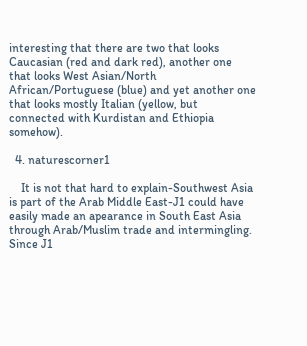interesting that there are two that looks Caucasian (red and dark red), another one that looks West Asian/North African/Portuguese (blue) and yet another one that looks mostly Italian (yellow, but connected with Kurdistan and Ethiopia somehow).

  4. naturescorner1

    It is not that hard to explain-Southwest Asia is part of the Arab Middle East-J1 could have easily made an apearance in South East Asia through Arab/Muslim trade and intermingling. Since J1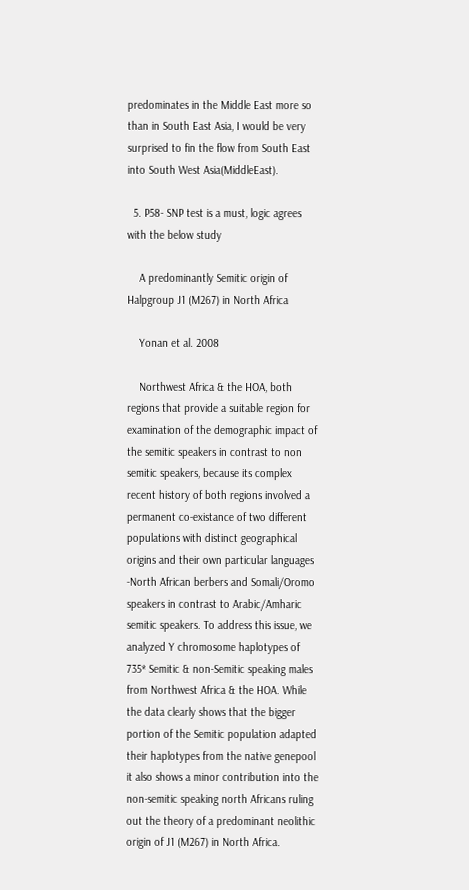predominates in the Middle East more so than in South East Asia, I would be very surprised to fin the flow from South East into South West Asia(MiddleEast).

  5. P58- SNP test is a must, logic agrees with the below study

    A predominantly Semitic origin of Halpgroup J1 (M267) in North Africa

    Yonan et al. 2008

    Northwest Africa & the HOA, both regions that provide a suitable region for examination of the demographic impact of the semitic speakers in contrast to non semitic speakers, because its complex recent history of both regions involved a permanent co-existance of two different populations with distinct geographical origins and their own particular languages -North African berbers and Somali/Oromo speakers in contrast to Arabic/Amharic semitic speakers. To address this issue, we analyzed Y chromosome haplotypes of 735* Semitic & non-Semitic speaking males from Northwest Africa & the HOA. While the data clearly shows that the bigger portion of the Semitic population adapted their haplotypes from the native genepool it also shows a minor contribution into the non-semitic speaking north Africans ruling out the theory of a predominant neolithic origin of J1 (M267) in North Africa.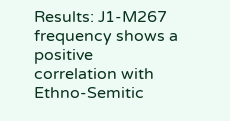Results: J1-M267 frequency shows a positive correlation with Ethno-Semitic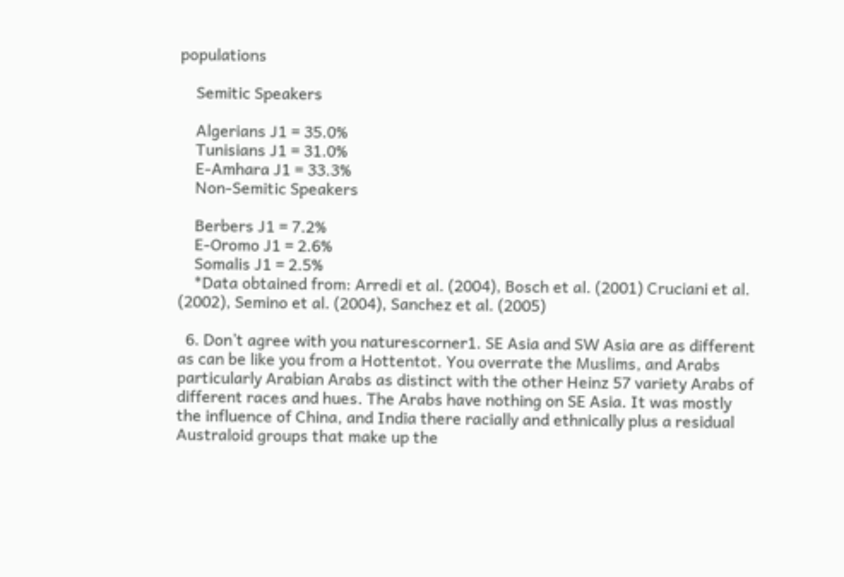populations

    Semitic Speakers

    Algerians J1 = 35.0%
    Tunisians J1 = 31.0%
    E-Amhara J1 = 33.3%
    Non-Semitic Speakers

    Berbers J1 = 7.2%
    E-Oromo J1 = 2.6%
    Somalis J1 = 2.5%
    *Data obtained from: Arredi et al. (2004), Bosch et al. (2001) Cruciani et al. (2002), Semino et al. (2004), Sanchez et al. (2005)

  6. Don’t agree with you naturescorner1. SE Asia and SW Asia are as different as can be like you from a Hottentot. You overrate the Muslims, and Arabs particularly Arabian Arabs as distinct with the other Heinz 57 variety Arabs of different races and hues. The Arabs have nothing on SE Asia. It was mostly the influence of China, and India there racially and ethnically plus a residual Australoid groups that make up the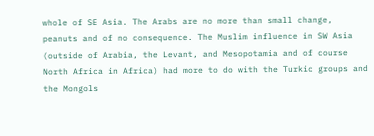whole of SE Asia. The Arabs are no more than small change, peanuts and of no consequence. The Muslim influence in SW Asia (outside of Arabia, the Levant, and Mesopotamia and of course North Africa in Africa) had more to do with the Turkic groups and the Mongols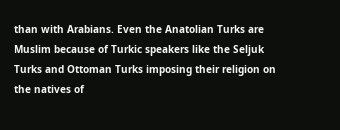than with Arabians. Even the Anatolian Turks are Muslim because of Turkic speakers like the Seljuk Turks and Ottoman Turks imposing their religion on the natives of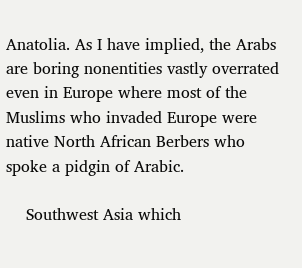Anatolia. As I have implied, the Arabs are boring nonentities vastly overrated even in Europe where most of the Muslims who invaded Europe were native North African Berbers who spoke a pidgin of Arabic.

    Southwest Asia which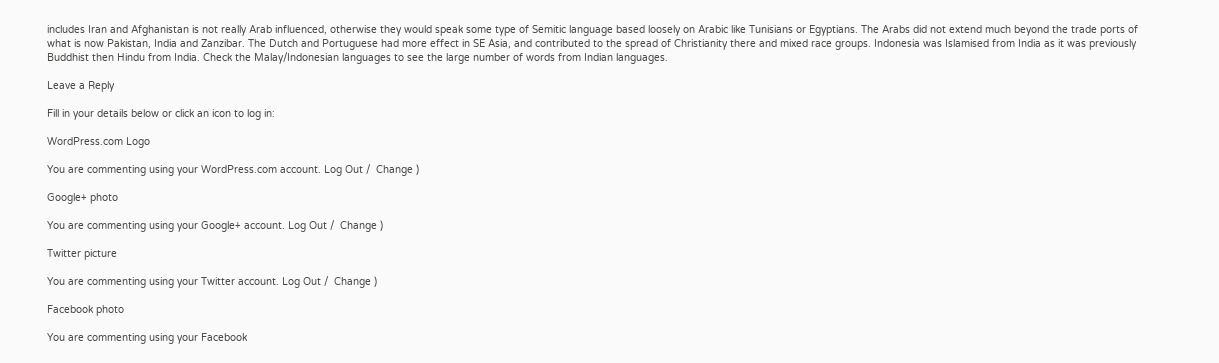includes Iran and Afghanistan is not really Arab influenced, otherwise they would speak some type of Semitic language based loosely on Arabic like Tunisians or Egyptians. The Arabs did not extend much beyond the trade ports of what is now Pakistan, India and Zanzibar. The Dutch and Portuguese had more effect in SE Asia, and contributed to the spread of Christianity there and mixed race groups. Indonesia was Islamised from India as it was previously Buddhist then Hindu from India. Check the Malay/Indonesian languages to see the large number of words from Indian languages.

Leave a Reply

Fill in your details below or click an icon to log in:

WordPress.com Logo

You are commenting using your WordPress.com account. Log Out /  Change )

Google+ photo

You are commenting using your Google+ account. Log Out /  Change )

Twitter picture

You are commenting using your Twitter account. Log Out /  Change )

Facebook photo

You are commenting using your Facebook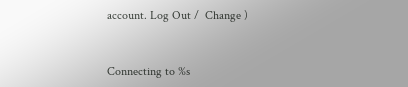account. Log Out /  Change )


Connecting to %s